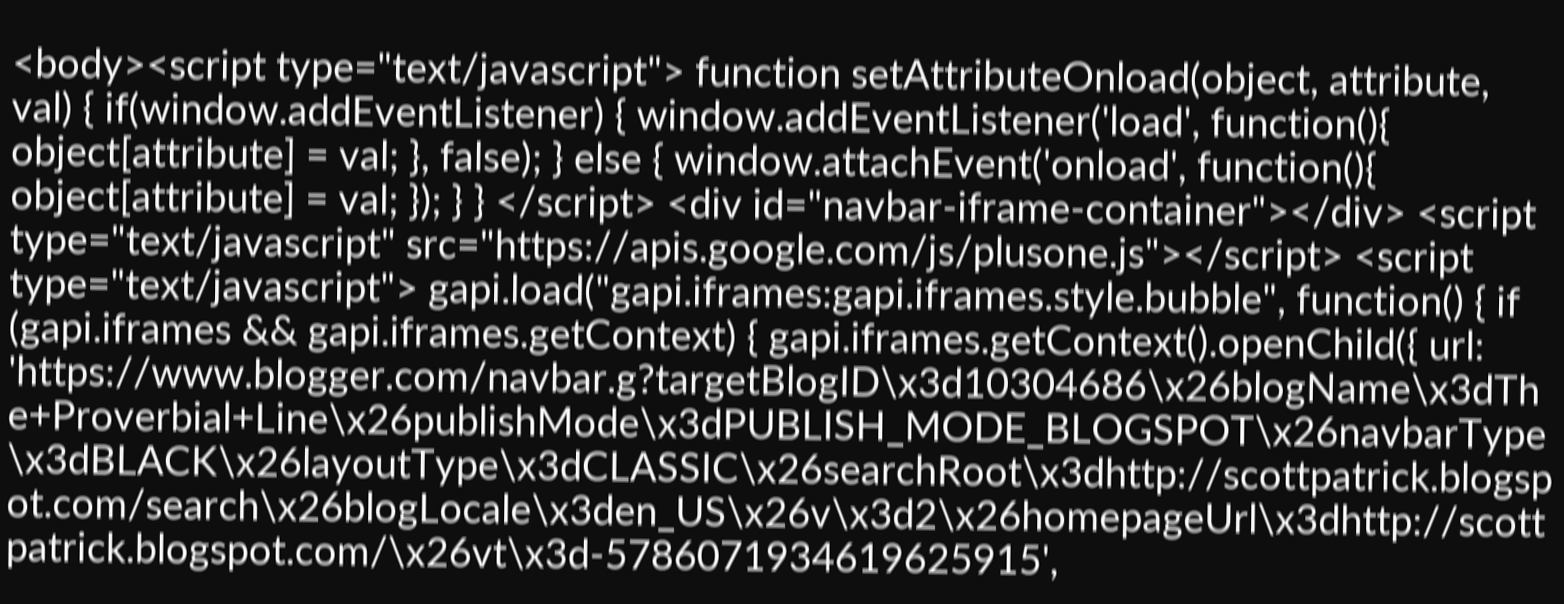<body><script type="text/javascript"> function setAttributeOnload(object, attribute, val) { if(window.addEventListener) { window.addEventListener('load', function(){ object[attribute] = val; }, false); } else { window.attachEvent('onload', function(){ object[attribute] = val; }); } } </script> <div id="navbar-iframe-container"></div> <script type="text/javascript" src="https://apis.google.com/js/plusone.js"></script> <script type="text/javascript"> gapi.load("gapi.iframes:gapi.iframes.style.bubble", function() { if (gapi.iframes && gapi.iframes.getContext) { gapi.iframes.getContext().openChild({ url: 'https://www.blogger.com/navbar.g?targetBlogID\x3d10304686\x26blogName\x3dThe+Proverbial+Line\x26publishMode\x3dPUBLISH_MODE_BLOGSPOT\x26navbarType\x3dBLACK\x26layoutType\x3dCLASSIC\x26searchRoot\x3dhttp://scottpatrick.blogspot.com/search\x26blogLocale\x3den_US\x26v\x3d2\x26homepageUrl\x3dhttp://scottpatrick.blogspot.com/\x26vt\x3d-5786071934619625915',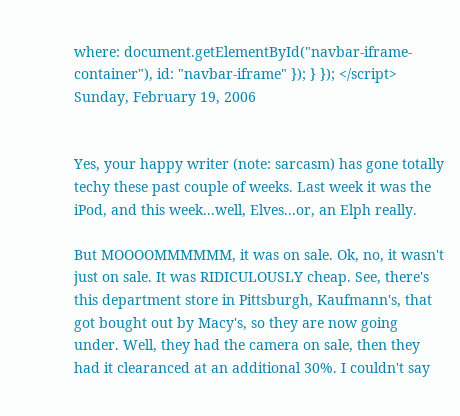where: document.getElementById("navbar-iframe-container"), id: "navbar-iframe" }); } }); </script>
Sunday, February 19, 2006


Yes, your happy writer (note: sarcasm) has gone totally techy these past couple of weeks. Last week it was the iPod, and this week...well, Elves...or, an Elph really.

But MOOOOMMMMMM, it was on sale. Ok, no, it wasn't just on sale. It was RIDICULOUSLY cheap. See, there's this department store in Pittsburgh, Kaufmann's, that got bought out by Macy's, so they are now going under. Well, they had the camera on sale, then they had it clearanced at an additional 30%. I couldn't say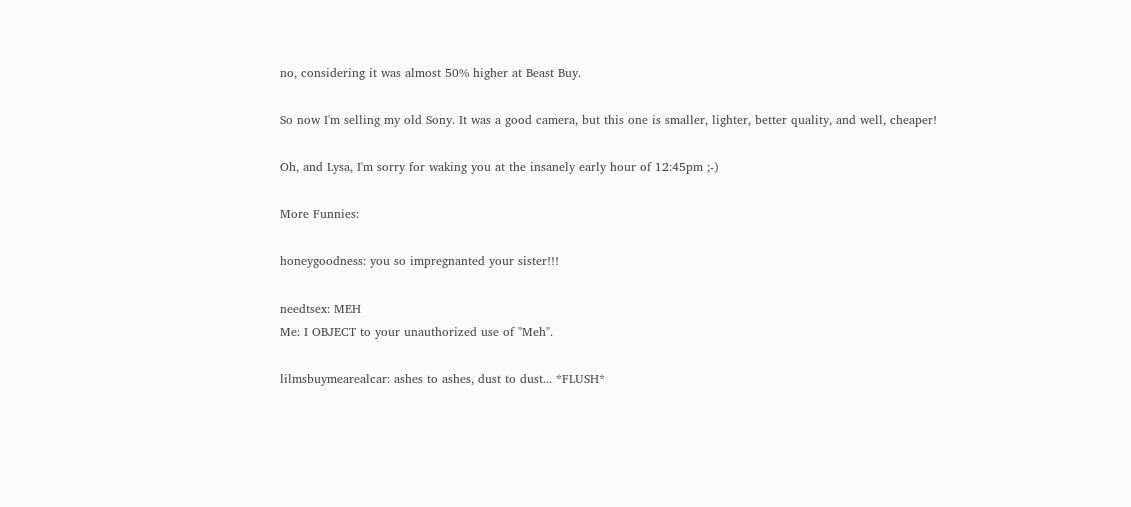no, considering it was almost 50% higher at Beast Buy.

So now I'm selling my old Sony. It was a good camera, but this one is smaller, lighter, better quality, and well, cheaper!

Oh, and Lysa, I'm sorry for waking you at the insanely early hour of 12:45pm ;-)

More Funnies:

honeygoodness: you so impregnanted your sister!!!

needtsex: MEH
Me: I OBJECT to your unauthorized use of "Meh".

lilmsbuymearealcar: ashes to ashes, dust to dust... *FLUSH*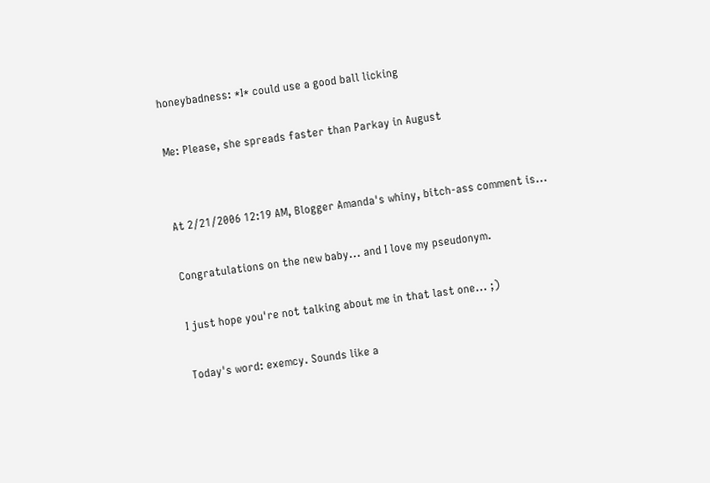honeybadness: *I* could use a good ball licking

Me: Please, she spreads faster than Parkay in August


At 2/21/2006 12:19 AM, Blogger Amanda's whiny, bitch-ass comment is...

Congratulations on the new baby... and I love my pseudonym.

I just hope you're not talking about me in that last one... ;)

Today's word: exemcy. Sounds like a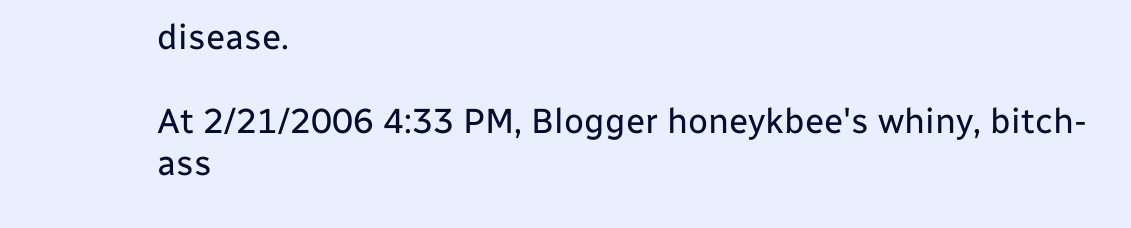disease.

At 2/21/2006 4:33 PM, Blogger honeykbee's whiny, bitch-ass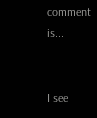comment is...


I see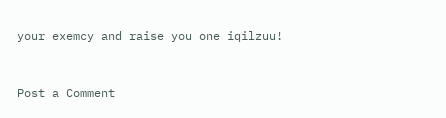your exemcy and raise you one iqilzuu!


Post a Comment